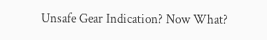Unsafe Gear Indication? Now What?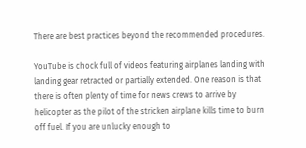There are best practices beyond the recommended procedures.

YouTube is chock full of videos featuring airplanes landing with landing gear retracted or partially extended. One reason is that there is often plenty of time for news crews to arrive by helicopter as the pilot of the stricken airplane kills time to burn off fuel. If you are unlucky enough to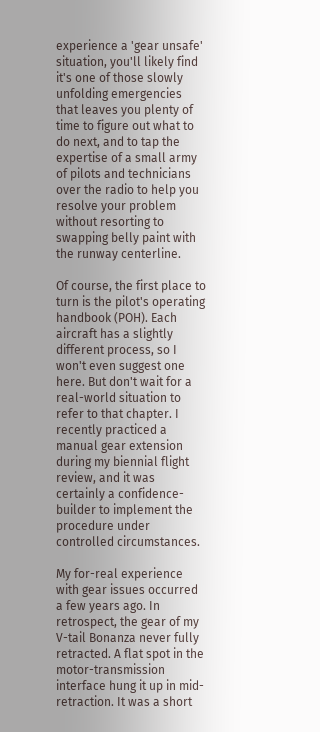experience a 'gear unsafe' situation, you'll likely find it's one of those slowly unfolding emergencies that leaves you plenty of time to figure out what to do next, and to tap the expertise of a small army of pilots and technicians over the radio to help you resolve your problem without resorting to swapping belly paint with the runway centerline.

Of course, the first place to turn is the pilot's operating handbook (POH). Each aircraft has a slightly different process, so I won't even suggest one here. But don't wait for a real-world situation to refer to that chapter. I recently practiced a manual gear extension during my biennial flight review, and it was certainly a confidence-builder to implement the procedure under controlled circumstances.

My for-real experience with gear issues occurred a few years ago. In retrospect, the gear of my V-tail Bonanza never fully retracted. A flat spot in the motor-transmission interface hung it up in mid-retraction. It was a short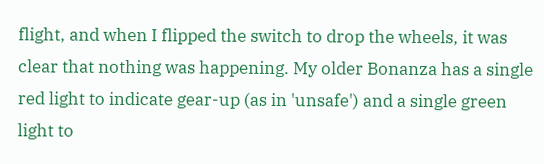flight, and when I flipped the switch to drop the wheels, it was clear that nothing was happening. My older Bonanza has a single red light to indicate gear-up (as in 'unsafe') and a single green light to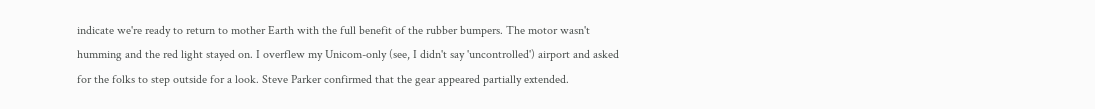indicate we're ready to return to mother Earth with the full benefit of the rubber bumpers. The motor wasn't humming and the red light stayed on. I overflew my Unicom-only (see, I didn't say 'uncontrolled') airport and asked for the folks to step outside for a look. Steve Parker confirmed that the gear appeared partially extended.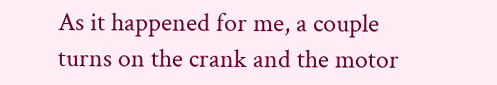As it happened for me, a couple turns on the crank and the motor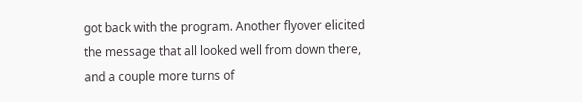got back with the program. Another flyover elicited the message that all looked well from down there, and a couple more turns of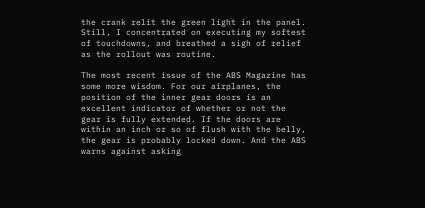the crank relit the green light in the panel. Still, I concentrated on executing my softest of touchdowns, and breathed a sigh of relief as the rollout was routine.

The most recent issue of the ABS Magazine has some more wisdom. For our airplanes, the position of the inner gear doors is an excellent indicator of whether or not the gear is fully extended. If the doors are within an inch or so of flush with the belly, the gear is probably locked down. And the ABS warns against asking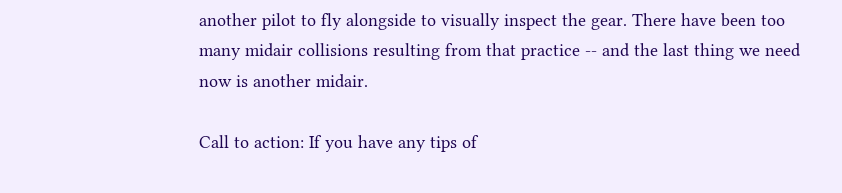another pilot to fly alongside to visually inspect the gear. There have been too many midair collisions resulting from that practice -- and the last thing we need now is another midair.

Call to action: If you have any tips of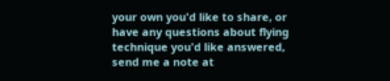your own you'd like to share, or have any questions about flying technique you'd like answered, send me a note at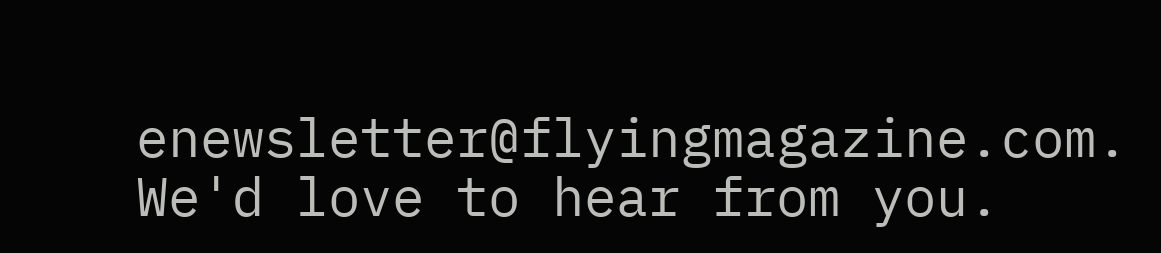enewsletter@flyingmagazine.com. We'd love to hear from you.